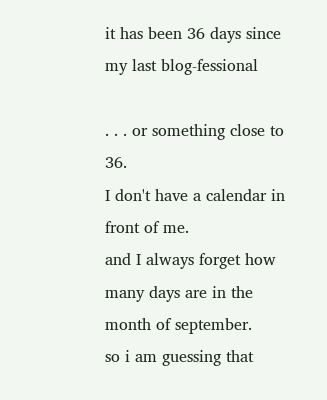it has been 36 days since my last blog-fessional

. . . or something close to 36.
I don't have a calendar in front of me.
and I always forget how many days are in the month of september.
so i am guessing that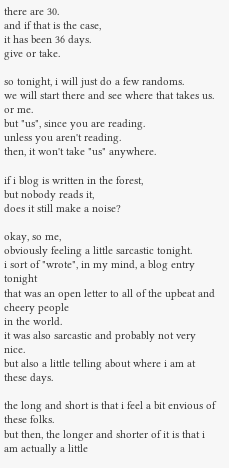there are 30.
and if that is the case,
it has been 36 days.
give or take.

so tonight, i will just do a few randoms.
we will start there and see where that takes us.
or me.
but "us", since you are reading.
unless you aren't reading.
then, it won't take "us" anywhere.

if i blog is written in the forest,
but nobody reads it,
does it still make a noise?

okay, so me,
obviously feeling a little sarcastic tonight.
i sort of "wrote", in my mind, a blog entry tonight
that was an open letter to all of the upbeat and cheery people
in the world.
it was also sarcastic and probably not very nice.
but also a little telling about where i am at these days.

the long and short is that i feel a bit envious of these folks.
but then, the longer and shorter of it is that i am actually a little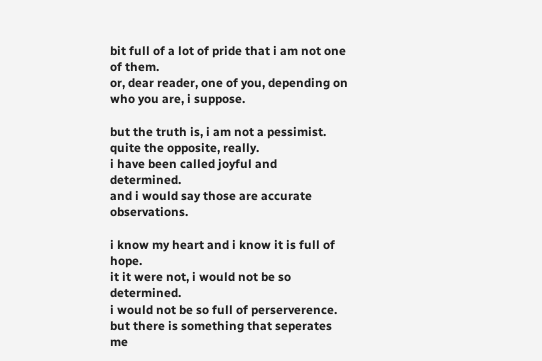bit full of a lot of pride that i am not one of them.
or, dear reader, one of you, depending on who you are, i suppose.

but the truth is, i am not a pessimist.
quite the opposite, really.
i have been called joyful and determined.
and i would say those are accurate observations.

i know my heart and i know it is full of hope.
it it were not, i would not be so determined.
i would not be so full of perserverence.
but there is something that seperates me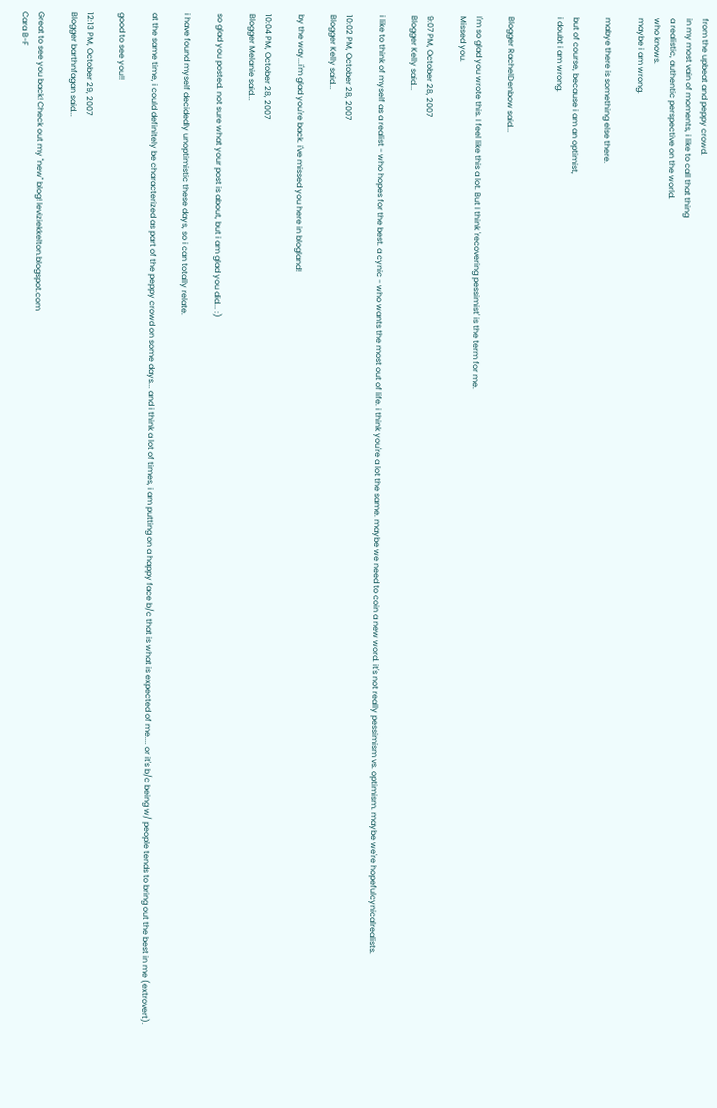from the upbeat and peppy crowd.
in my most vain of moments, i like to call that thing
a realistic, authentic perspective on the world.
who knows.
maybe i am wrong.

mabye there is something else there.

but of course, because i am an optimist,
i doubt i am wrong.


Blogger RachelDenbow said...

I'm so glad you wrote this. I feel like this a lot. But I think 'recovering pessimist' is the term for me.
Missed you.

9:07 PM, October 28, 2007
Blogger Kelly said...

i like to think of myself as a realist - who hopes for the best. a cynic - who wants the most out of life. i think you're a lot the same. maybe we need to coin a new word. it's not really pessimism vs. optimism. maybe we're hopefulcynicalrealists.

10:02 PM, October 28, 2007
Blogger Kelly said...

by the way...i'm glad you're back. i've missed you here in blogland!

10:04 PM, October 28, 2007
Blogger Melanie said...

so glad you posted. not sure what your post is about, but i am glad you did... :)

i have found myself decidedly unoptimistic these days, so i can totally relate.

at the same time, i could definitely be characterized as part of the peppy crowd on some days... and i think a lot of times, i am putting on a happy face b/c that is what is expected of me.... or it's b/c being w/ people tends to bring out the best in me (extrovert).

good to see you!!

12:13 PM, October 29, 2007
Blogger barthnfagan said...

Great to see you back! Check out my "new" blog! leviziekkelton.blogspot.com
Cara B-F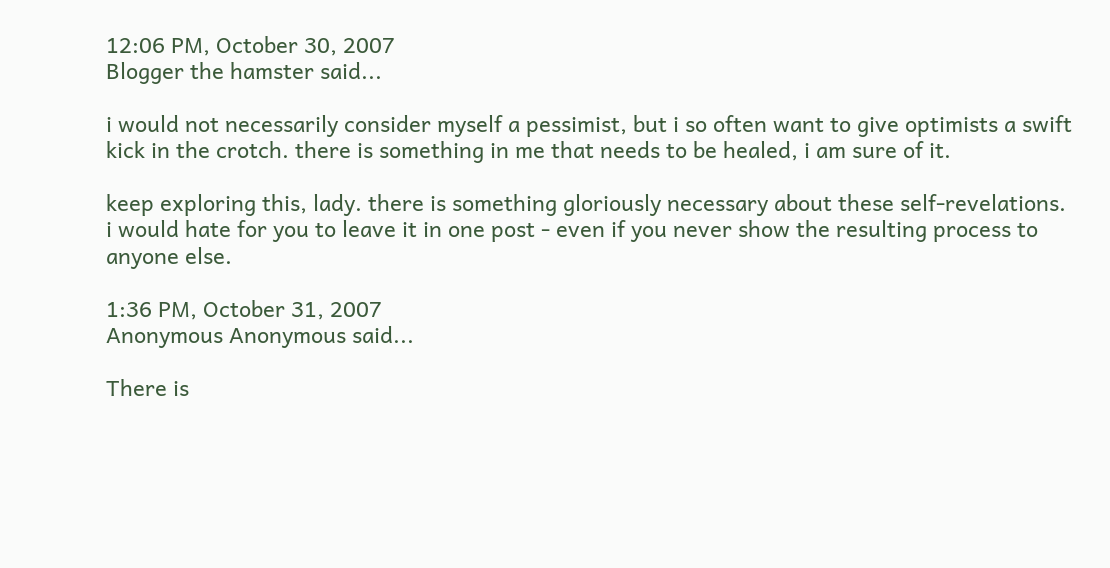12:06 PM, October 30, 2007
Blogger the hamster said...

i would not necessarily consider myself a pessimist, but i so often want to give optimists a swift kick in the crotch. there is something in me that needs to be healed, i am sure of it.

keep exploring this, lady. there is something gloriously necessary about these self-revelations. i would hate for you to leave it in one post - even if you never show the resulting process to anyone else.

1:36 PM, October 31, 2007
Anonymous Anonymous said...

There is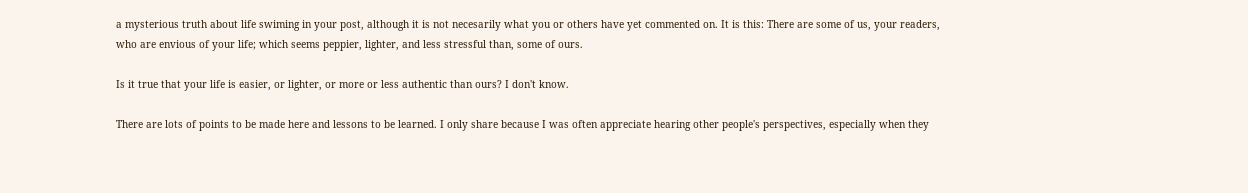a mysterious truth about life swiming in your post, although it is not necesarily what you or others have yet commented on. It is this: There are some of us, your readers, who are envious of your life; which seems peppier, lighter, and less stressful than, some of ours.

Is it true that your life is easier, or lighter, or more or less authentic than ours? I don't know.

There are lots of points to be made here and lessons to be learned. I only share because I was often appreciate hearing other people's perspectives, especially when they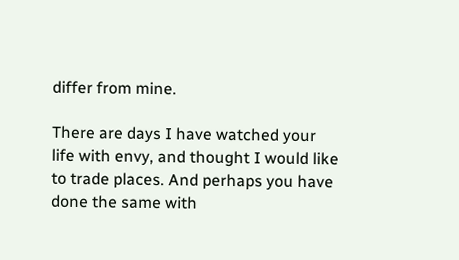differ from mine.

There are days I have watched your life with envy, and thought I would like to trade places. And perhaps you have done the same with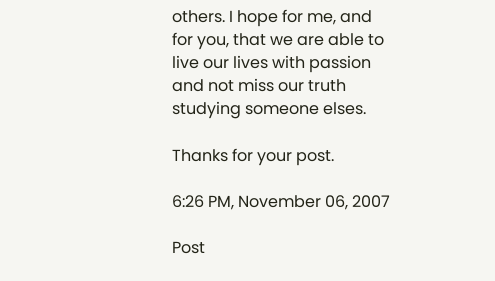others. I hope for me, and for you, that we are able to live our lives with passion and not miss our truth studying someone elses.

Thanks for your post.

6:26 PM, November 06, 2007

Post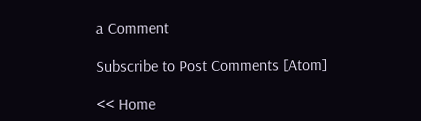a Comment

Subscribe to Post Comments [Atom]

<< Home